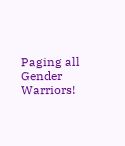Paging all Gender Warriors!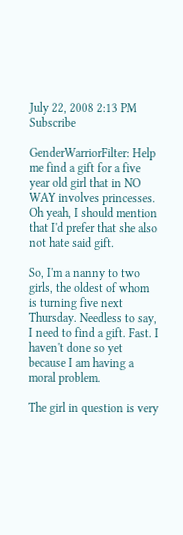July 22, 2008 2:13 PM   Subscribe

GenderWarriorFilter: Help me find a gift for a five year old girl that in NO WAY involves princesses. Oh yeah, I should mention that I'd prefer that she also not hate said gift.

So, I'm a nanny to two girls, the oldest of whom is turning five next Thursday. Needless to say, I need to find a gift. Fast. I haven't done so yet because I am having a moral problem.

The girl in question is very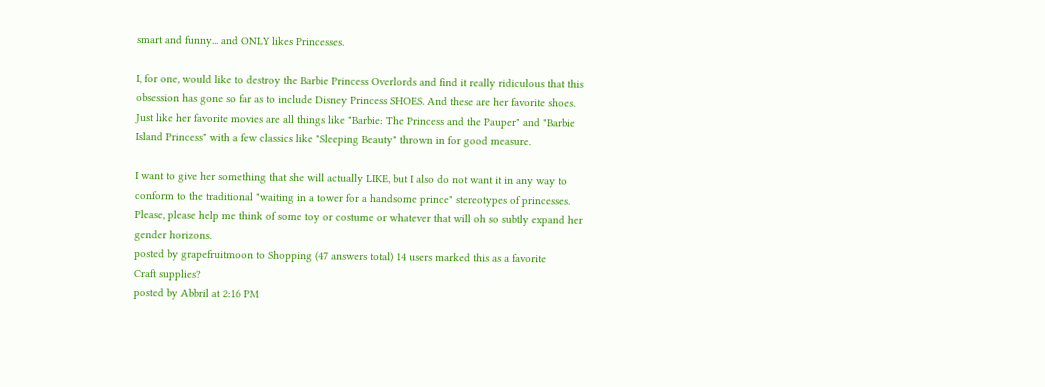smart and funny... and ONLY likes Princesses.

I, for one, would like to destroy the Barbie Princess Overlords and find it really ridiculous that this obsession has gone so far as to include Disney Princess SHOES. And these are her favorite shoes. Just like her favorite movies are all things like "Barbie: The Princess and the Pauper" and "Barbie Island Princess" with a few classics like "Sleeping Beauty" thrown in for good measure.

I want to give her something that she will actually LIKE, but I also do not want it in any way to conform to the traditional "waiting in a tower for a handsome prince" stereotypes of princesses. Please, please help me think of some toy or costume or whatever that will oh so subtly expand her gender horizons.
posted by grapefruitmoon to Shopping (47 answers total) 14 users marked this as a favorite
Craft supplies?
posted by Abbril at 2:16 PM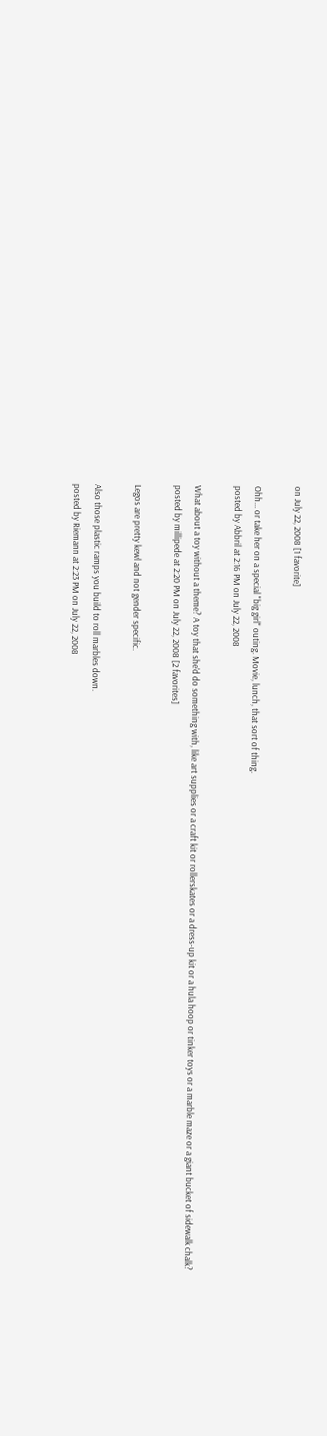on July 22, 2008 [1 favorite]

Ohh... or take her on a special "big girl" outing. Movie, lunch, that sort of thing.
posted by Abbril at 2:16 PM on July 22, 2008

What about a toy without a theme? A toy that she'd do something with, like art supplies or a craft kit or rollerskates or a dress-up kit or a hula hoop or tinker toys or a marble maze or a giant bucket of sidewalk chalk?
posted by millipede at 2:20 PM on July 22, 2008 [2 favorites]

Legos are pretty kewl and not gender specific.

Also those plastic ramps you build to roll marbles down.
posted by Riemann at 2:23 PM on July 22, 2008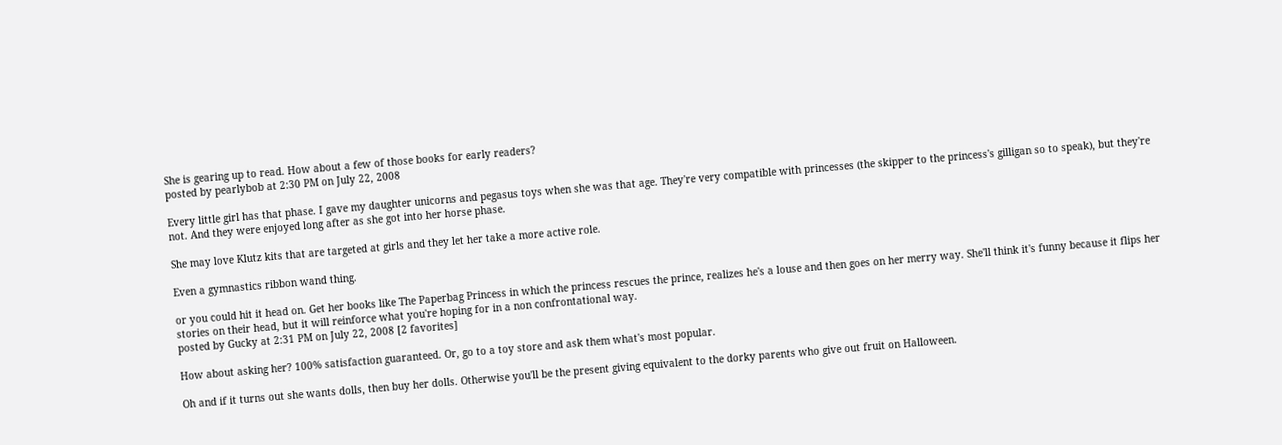She is gearing up to read. How about a few of those books for early readers?
posted by pearlybob at 2:30 PM on July 22, 2008

Every little girl has that phase. I gave my daughter unicorns and pegasus toys when she was that age. They're very compatible with princesses (the skipper to the princess's gilligan so to speak), but they're not. And they were enjoyed long after as she got into her horse phase.

She may love Klutz kits that are targeted at girls and they let her take a more active role.

Even a gymnastics ribbon wand thing.

or you could hit it head on. Get her books like The Paperbag Princess in which the princess rescues the prince, realizes he's a louse and then goes on her merry way. She'll think it's funny because it flips her stories on their head, but it will reinforce what you're hoping for in a non confrontational way.
posted by Gucky at 2:31 PM on July 22, 2008 [2 favorites]

How about asking her? 100% satisfaction guaranteed. Or, go to a toy store and ask them what's most popular.

Oh and if it turns out she wants dolls, then buy her dolls. Otherwise you'll be the present giving equivalent to the dorky parents who give out fruit on Halloween.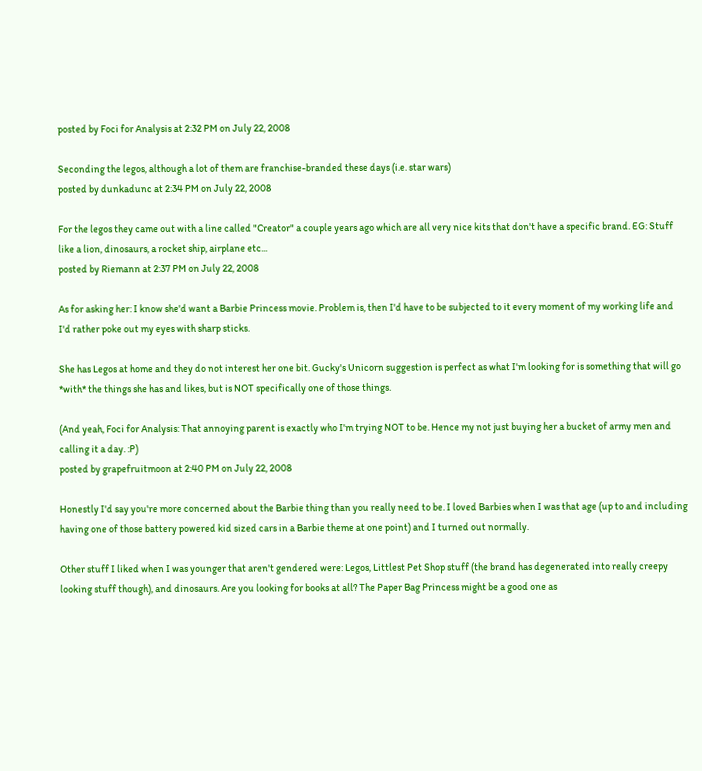posted by Foci for Analysis at 2:32 PM on July 22, 2008

Seconding the legos, although a lot of them are franchise-branded these days (i.e. star wars)
posted by dunkadunc at 2:34 PM on July 22, 2008

For the legos they came out with a line called "Creator" a couple years ago which are all very nice kits that don't have a specific brand. EG: Stuff like a lion, dinosaurs, a rocket ship, airplane etc...
posted by Riemann at 2:37 PM on July 22, 2008

As for asking her: I know she'd want a Barbie Princess movie. Problem is, then I'd have to be subjected to it every moment of my working life and I'd rather poke out my eyes with sharp sticks.

She has Legos at home and they do not interest her one bit. Gucky's Unicorn suggestion is perfect as what I'm looking for is something that will go *with* the things she has and likes, but is NOT specifically one of those things.

(And yeah, Foci for Analysis: That annoying parent is exactly who I'm trying NOT to be. Hence my not just buying her a bucket of army men and calling it a day. :P)
posted by grapefruitmoon at 2:40 PM on July 22, 2008

Honestly I'd say you're more concerned about the Barbie thing than you really need to be. I loved Barbies when I was that age (up to and including having one of those battery powered kid sized cars in a Barbie theme at one point) and I turned out normally.

Other stuff I liked when I was younger that aren't gendered were: Legos, Littlest Pet Shop stuff (the brand has degenerated into really creepy looking stuff though), and dinosaurs. Are you looking for books at all? The Paper Bag Princess might be a good one as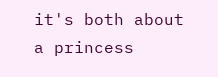it's both about a princess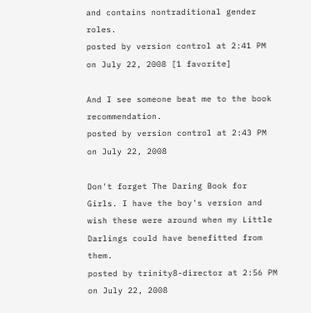and contains nontraditional gender roles.
posted by version control at 2:41 PM on July 22, 2008 [1 favorite]

And I see someone beat me to the book recommendation.
posted by version control at 2:43 PM on July 22, 2008

Don't forget The Daring Book for Girls. I have the boy's version and wish these were around when my Little Darlings could have benefitted from them.
posted by trinity8-director at 2:56 PM on July 22, 2008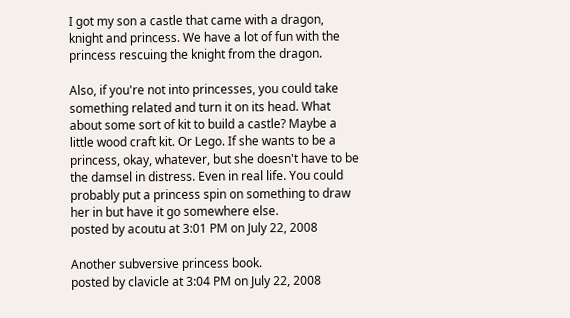I got my son a castle that came with a dragon, knight and princess. We have a lot of fun with the princess rescuing the knight from the dragon.

Also, if you're not into princesses, you could take something related and turn it on its head. What about some sort of kit to build a castle? Maybe a little wood craft kit. Or Lego. If she wants to be a princess, okay, whatever, but she doesn't have to be the damsel in distress. Even in real life. You could probably put a princess spin on something to draw her in but have it go somewhere else.
posted by acoutu at 3:01 PM on July 22, 2008

Another subversive princess book.
posted by clavicle at 3:04 PM on July 22, 2008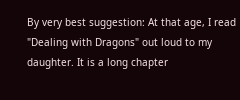By very best suggestion: At that age, I read "Dealing with Dragons" out loud to my daughter. It is a long chapter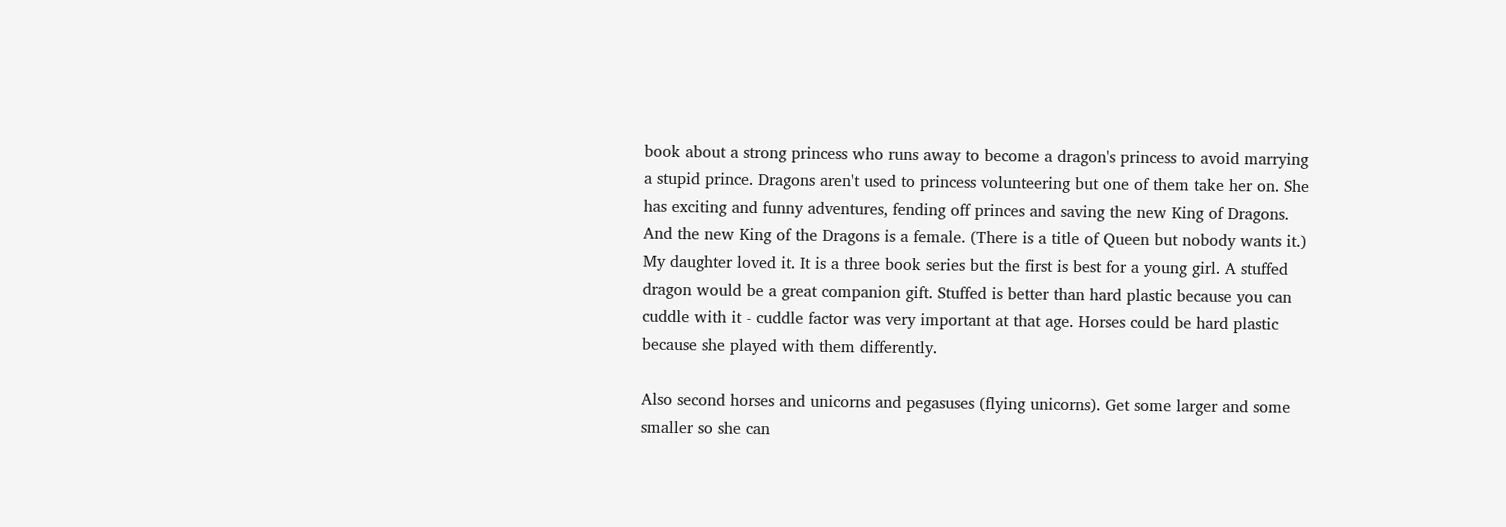book about a strong princess who runs away to become a dragon's princess to avoid marrying a stupid prince. Dragons aren't used to princess volunteering but one of them take her on. She has exciting and funny adventures, fending off princes and saving the new King of Dragons. And the new King of the Dragons is a female. (There is a title of Queen but nobody wants it.) My daughter loved it. It is a three book series but the first is best for a young girl. A stuffed dragon would be a great companion gift. Stuffed is better than hard plastic because you can cuddle with it - cuddle factor was very important at that age. Horses could be hard plastic because she played with them differently.

Also second horses and unicorns and pegasuses (flying unicorns). Get some larger and some smaller so she can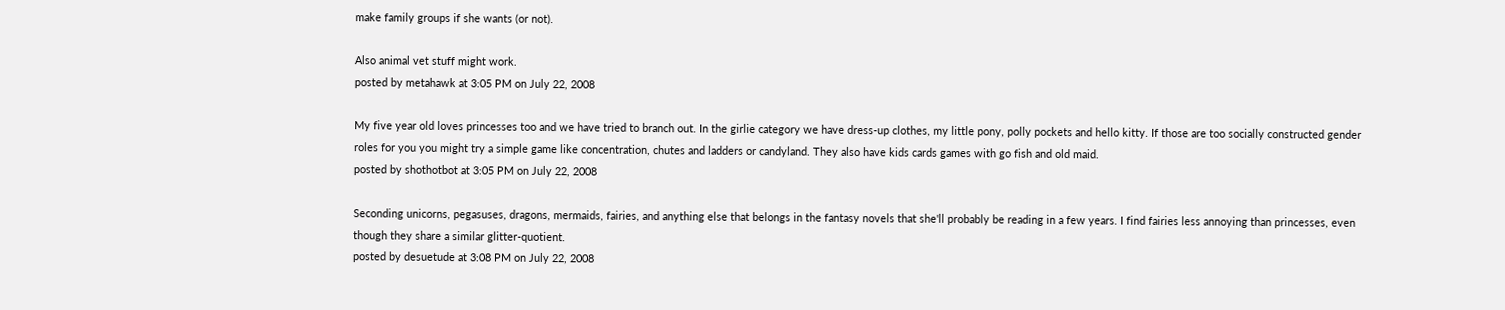make family groups if she wants (or not).

Also animal vet stuff might work.
posted by metahawk at 3:05 PM on July 22, 2008

My five year old loves princesses too and we have tried to branch out. In the girlie category we have dress-up clothes, my little pony, polly pockets and hello kitty. If those are too socially constructed gender roles for you you might try a simple game like concentration, chutes and ladders or candyland. They also have kids cards games with go fish and old maid.
posted by shothotbot at 3:05 PM on July 22, 2008

Seconding unicorns, pegasuses, dragons, mermaids, fairies, and anything else that belongs in the fantasy novels that she'll probably be reading in a few years. I find fairies less annoying than princesses, even though they share a similar glitter-quotient.
posted by desuetude at 3:08 PM on July 22, 2008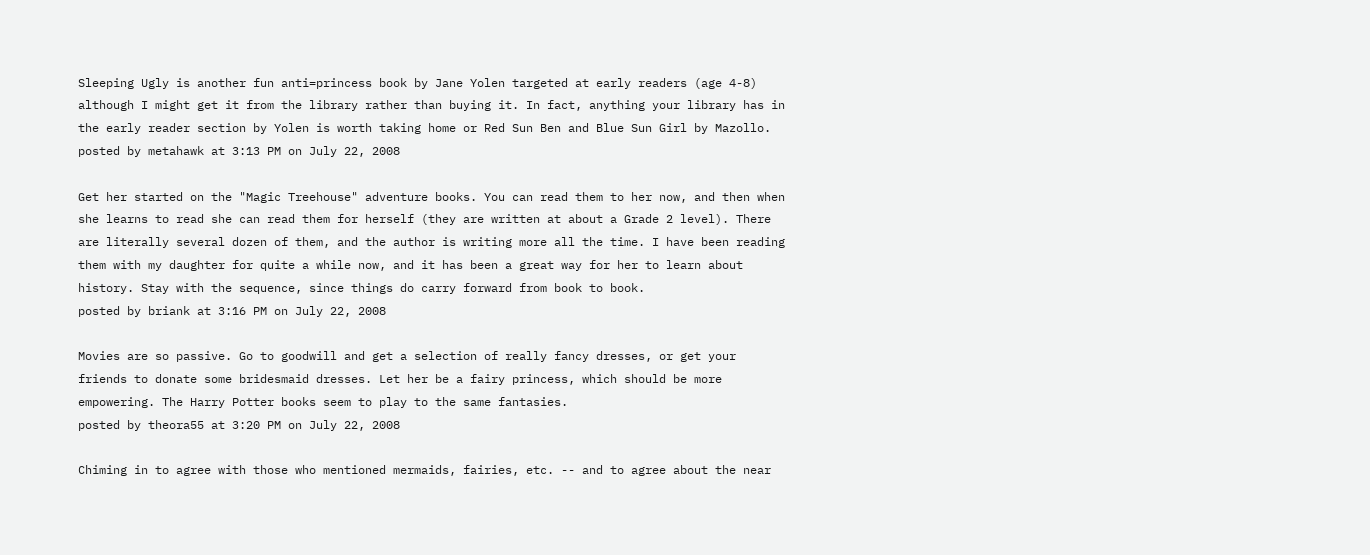Sleeping Ugly is another fun anti=princess book by Jane Yolen targeted at early readers (age 4-8) although I might get it from the library rather than buying it. In fact, anything your library has in the early reader section by Yolen is worth taking home or Red Sun Ben and Blue Sun Girl by Mazollo.
posted by metahawk at 3:13 PM on July 22, 2008

Get her started on the "Magic Treehouse" adventure books. You can read them to her now, and then when she learns to read she can read them for herself (they are written at about a Grade 2 level). There are literally several dozen of them, and the author is writing more all the time. I have been reading them with my daughter for quite a while now, and it has been a great way for her to learn about history. Stay with the sequence, since things do carry forward from book to book.
posted by briank at 3:16 PM on July 22, 2008

Movies are so passive. Go to goodwill and get a selection of really fancy dresses, or get your friends to donate some bridesmaid dresses. Let her be a fairy princess, which should be more empowering. The Harry Potter books seem to play to the same fantasies.
posted by theora55 at 3:20 PM on July 22, 2008

Chiming in to agree with those who mentioned mermaids, fairies, etc. -- and to agree about the near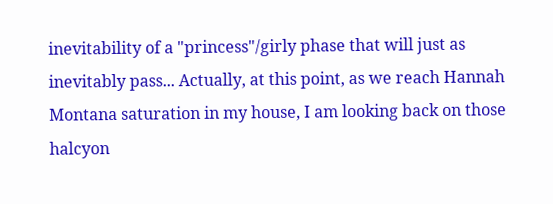inevitability of a "princess"/girly phase that will just as inevitably pass... Actually, at this point, as we reach Hannah Montana saturation in my house, I am looking back on those halcyon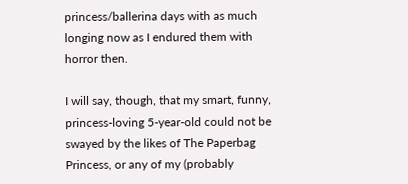princess/ballerina days with as much longing now as I endured them with horror then.

I will say, though, that my smart, funny, princess-loving 5-year-old could not be swayed by the likes of The Paperbag Princess, or any of my (probably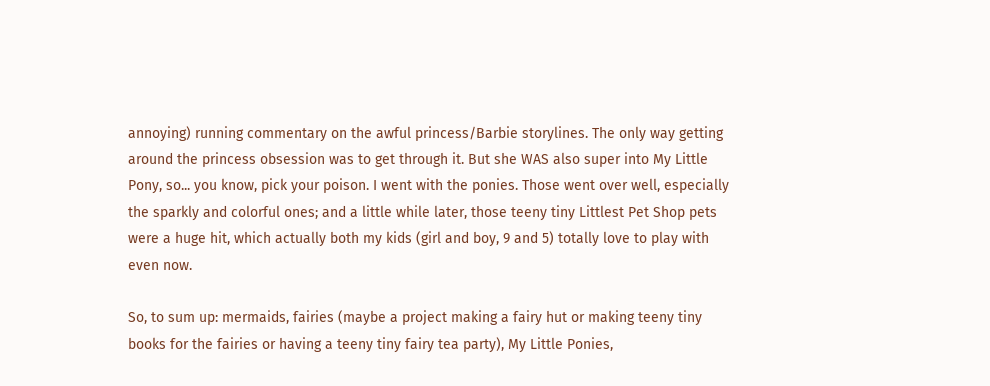annoying) running commentary on the awful princess/Barbie storylines. The only way getting around the princess obsession was to get through it. But she WAS also super into My Little Pony, so... you know, pick your poison. I went with the ponies. Those went over well, especially the sparkly and colorful ones; and a little while later, those teeny tiny Littlest Pet Shop pets were a huge hit, which actually both my kids (girl and boy, 9 and 5) totally love to play with even now.

So, to sum up: mermaids, fairies (maybe a project making a fairy hut or making teeny tiny books for the fairies or having a teeny tiny fairy tea party), My Little Ponies,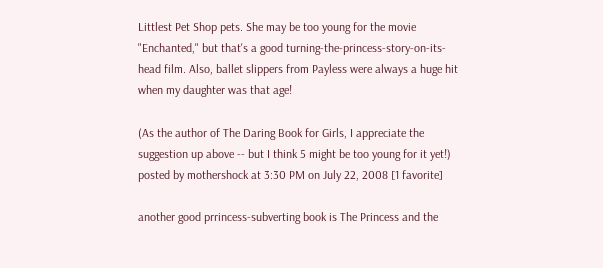Littlest Pet Shop pets. She may be too young for the movie "Enchanted," but that's a good turning-the-princess-story-on-its-head film. Also, ballet slippers from Payless were always a huge hit when my daughter was that age!

(As the author of The Daring Book for Girls, I appreciate the suggestion up above -- but I think 5 might be too young for it yet!)
posted by mothershock at 3:30 PM on July 22, 2008 [1 favorite]

another good prrincess-subverting book is The Princess and the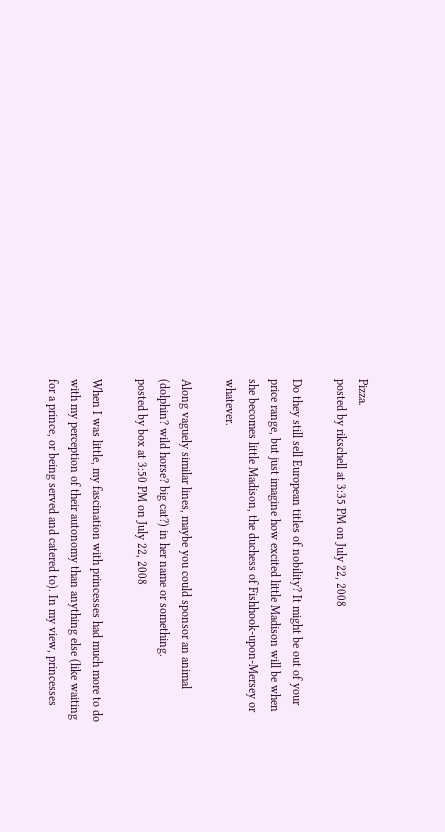Pizza.
posted by rikschell at 3:35 PM on July 22, 2008

Do they still sell European titles of nobility? It might be out of your price range, but just imagine how excited little Madison will be when she becomes little Madison, the duchess of Fishhook-upon-Mersey or whatever.

Along vaguely similar lines, maybe you could sponsor an animal (dolphin? wild horse? big cat?) in her name or something.
posted by box at 3:50 PM on July 22, 2008

When I was little, my fascination with princesses had much more to do with my perception of their autonomy than anything else (like waiting for a prince, or being served and catered to). In my view, princesses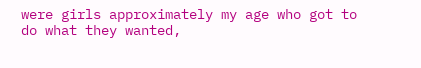were girls approximately my age who got to do what they wanted,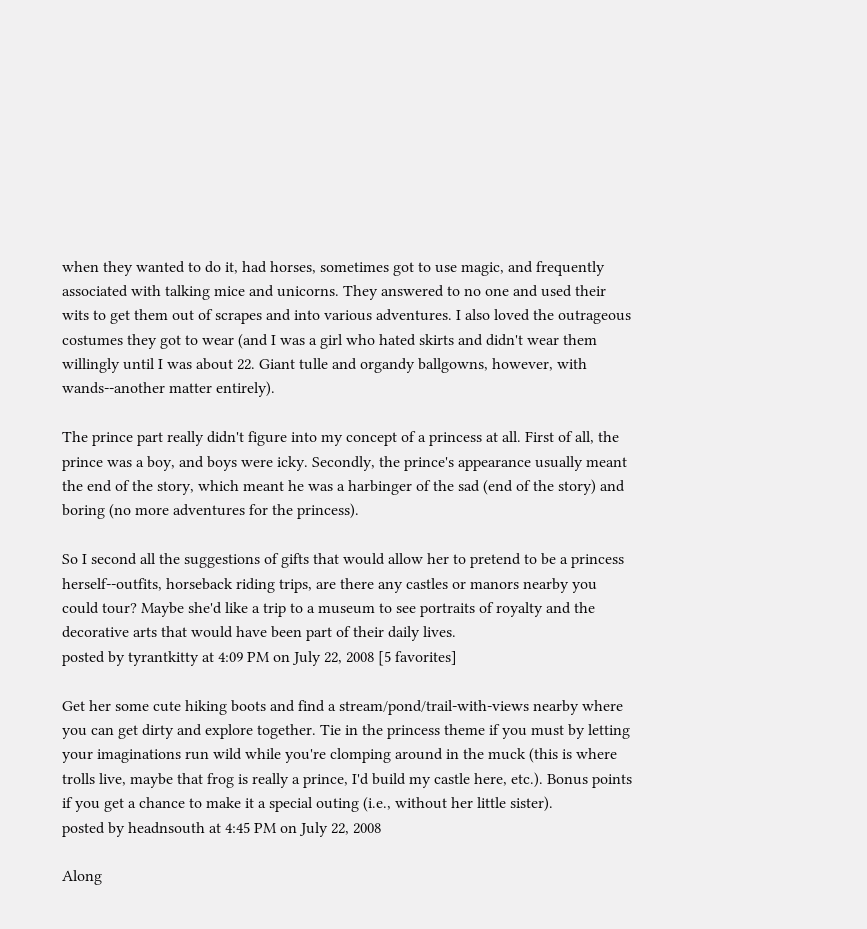when they wanted to do it, had horses, sometimes got to use magic, and frequently associated with talking mice and unicorns. They answered to no one and used their wits to get them out of scrapes and into various adventures. I also loved the outrageous costumes they got to wear (and I was a girl who hated skirts and didn't wear them willingly until I was about 22. Giant tulle and organdy ballgowns, however, with wands--another matter entirely).

The prince part really didn't figure into my concept of a princess at all. First of all, the prince was a boy, and boys were icky. Secondly, the prince's appearance usually meant the end of the story, which meant he was a harbinger of the sad (end of the story) and boring (no more adventures for the princess).

So I second all the suggestions of gifts that would allow her to pretend to be a princess herself--outfits, horseback riding trips, are there any castles or manors nearby you could tour? Maybe she'd like a trip to a museum to see portraits of royalty and the decorative arts that would have been part of their daily lives.
posted by tyrantkitty at 4:09 PM on July 22, 2008 [5 favorites]

Get her some cute hiking boots and find a stream/pond/trail-with-views nearby where you can get dirty and explore together. Tie in the princess theme if you must by letting your imaginations run wild while you're clomping around in the muck (this is where trolls live, maybe that frog is really a prince, I'd build my castle here, etc.). Bonus points if you get a chance to make it a special outing (i.e., without her little sister).
posted by headnsouth at 4:45 PM on July 22, 2008

Along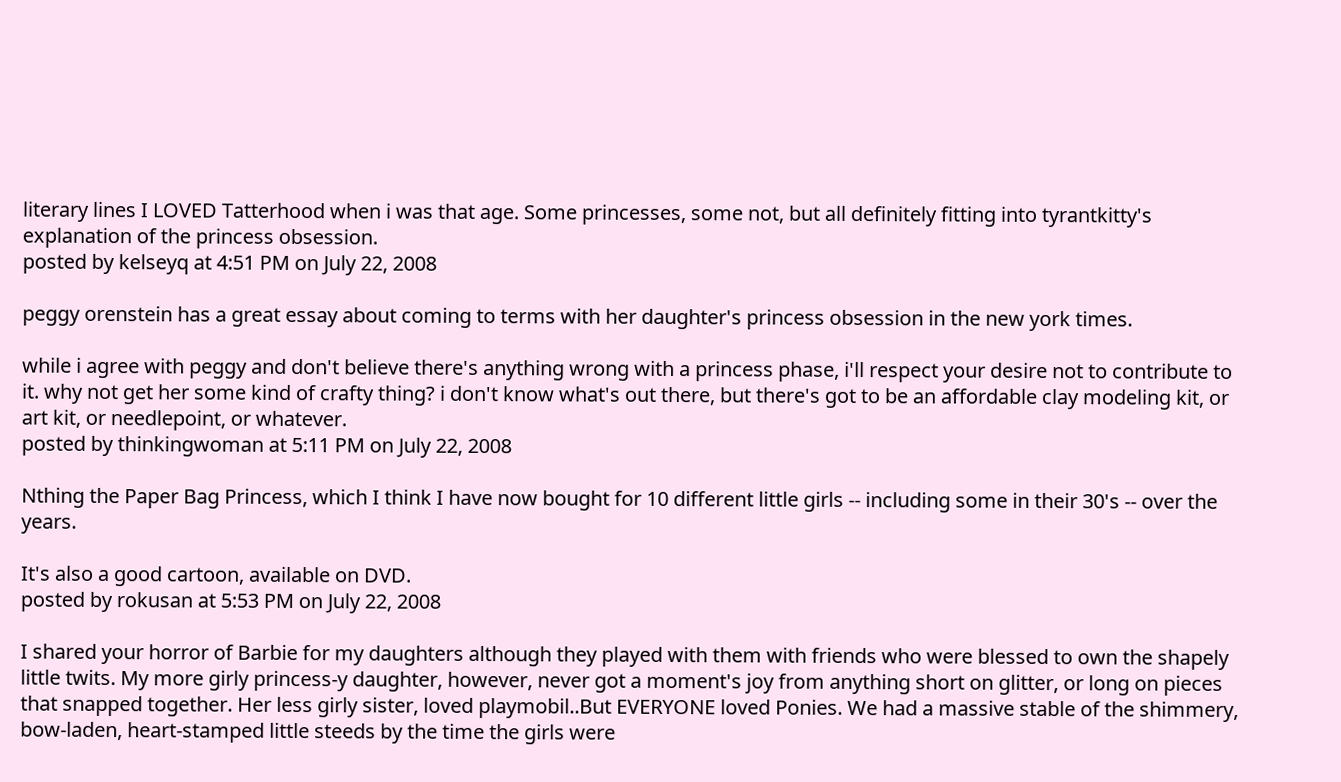literary lines I LOVED Tatterhood when i was that age. Some princesses, some not, but all definitely fitting into tyrantkitty's explanation of the princess obsession.
posted by kelseyq at 4:51 PM on July 22, 2008

peggy orenstein has a great essay about coming to terms with her daughter's princess obsession in the new york times.

while i agree with peggy and don't believe there's anything wrong with a princess phase, i'll respect your desire not to contribute to it. why not get her some kind of crafty thing? i don't know what's out there, but there's got to be an affordable clay modeling kit, or art kit, or needlepoint, or whatever.
posted by thinkingwoman at 5:11 PM on July 22, 2008

Nthing the Paper Bag Princess, which I think I have now bought for 10 different little girls -- including some in their 30's -- over the years.

It's also a good cartoon, available on DVD.
posted by rokusan at 5:53 PM on July 22, 2008

I shared your horror of Barbie for my daughters although they played with them with friends who were blessed to own the shapely little twits. My more girly princess-y daughter, however, never got a moment's joy from anything short on glitter, or long on pieces that snapped together. Her less girly sister, loved playmobil..But EVERYONE loved Ponies. We had a massive stable of the shimmery, bow-laden, heart-stamped little steeds by the time the girls were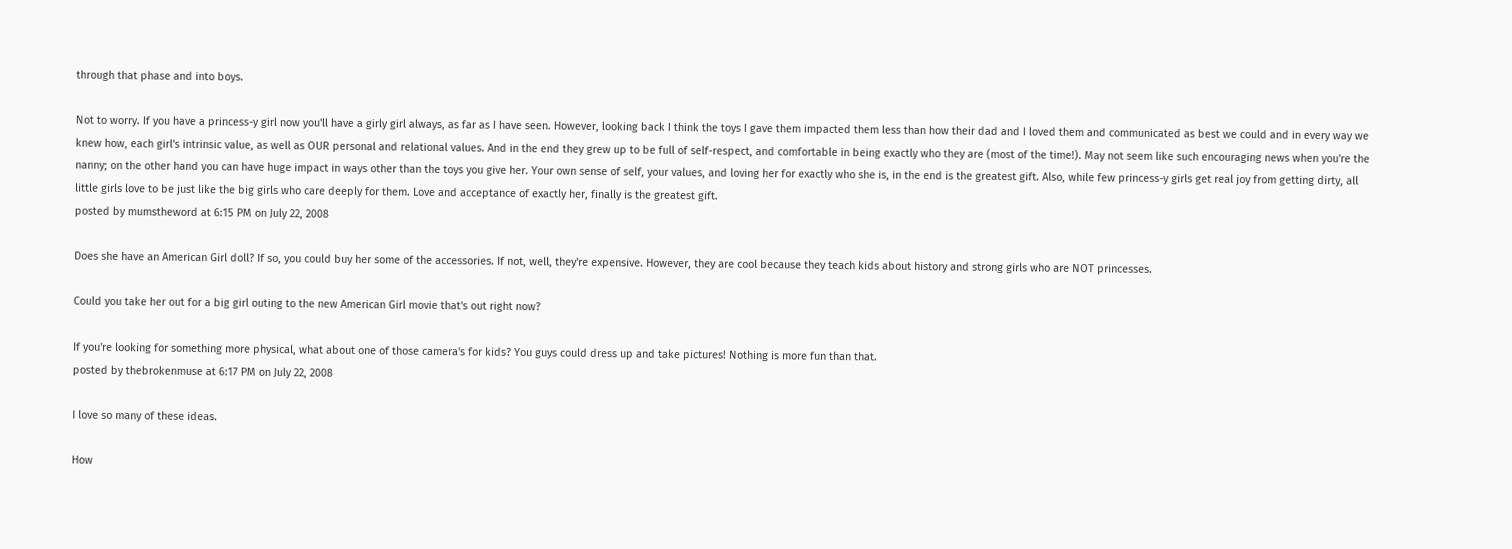through that phase and into boys.

Not to worry. If you have a princess-y girl now you'll have a girly girl always, as far as I have seen. However, looking back I think the toys I gave them impacted them less than how their dad and I loved them and communicated as best we could and in every way we knew how, each girl's intrinsic value, as well as OUR personal and relational values. And in the end they grew up to be full of self-respect, and comfortable in being exactly who they are (most of the time!). May not seem like such encouraging news when you're the nanny; on the other hand you can have huge impact in ways other than the toys you give her. Your own sense of self, your values, and loving her for exactly who she is, in the end is the greatest gift. Also, while few princess-y girls get real joy from getting dirty, all little girls love to be just like the big girls who care deeply for them. Love and acceptance of exactly her, finally is the greatest gift.
posted by mumstheword at 6:15 PM on July 22, 2008

Does she have an American Girl doll? If so, you could buy her some of the accessories. If not, well, they're expensive. However, they are cool because they teach kids about history and strong girls who are NOT princesses.

Could you take her out for a big girl outing to the new American Girl movie that's out right now?

If you're looking for something more physical, what about one of those camera's for kids? You guys could dress up and take pictures! Nothing is more fun than that.
posted by thebrokenmuse at 6:17 PM on July 22, 2008

I love so many of these ideas.

How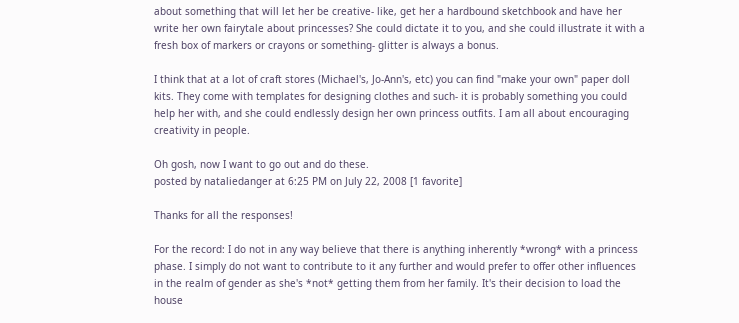about something that will let her be creative- like, get her a hardbound sketchbook and have her write her own fairytale about princesses? She could dictate it to you, and she could illustrate it with a fresh box of markers or crayons or something- glitter is always a bonus.

I think that at a lot of craft stores (Michael's, Jo-Ann's, etc) you can find "make your own" paper doll kits. They come with templates for designing clothes and such- it is probably something you could help her with, and she could endlessly design her own princess outfits. I am all about encouraging creativity in people.

Oh gosh, now I want to go out and do these.
posted by nataliedanger at 6:25 PM on July 22, 2008 [1 favorite]

Thanks for all the responses!

For the record: I do not in any way believe that there is anything inherently *wrong* with a princess phase. I simply do not want to contribute to it any further and would prefer to offer other influences in the realm of gender as she's *not* getting them from her family. It's their decision to load the house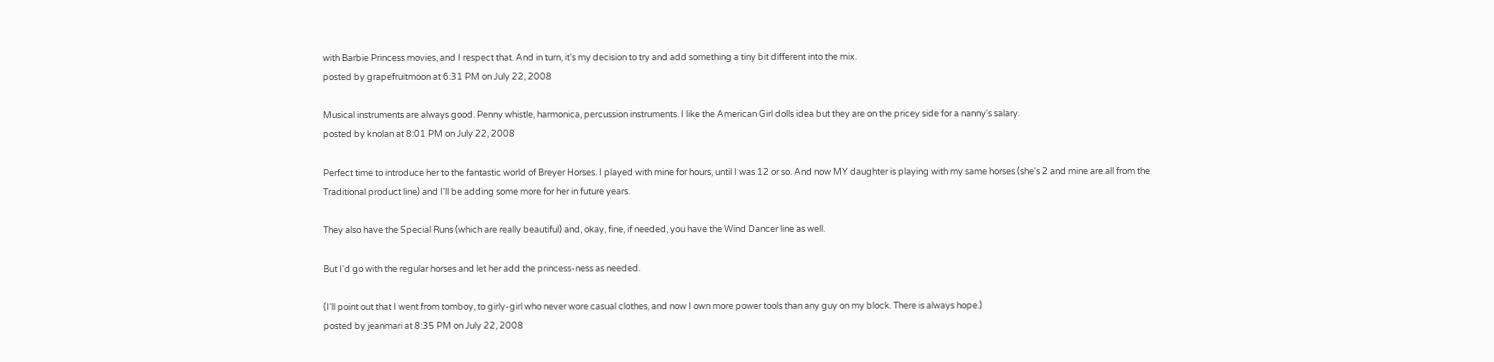with Barbie Princess movies, and I respect that. And in turn, it's my decision to try and add something a tiny bit different into the mix.
posted by grapefruitmoon at 6:31 PM on July 22, 2008

Musical instruments are always good. Penny whistle, harmonica, percussion instruments. I like the American Girl dolls idea but they are on the pricey side for a nanny's salary.
posted by knolan at 8:01 PM on July 22, 2008

Perfect time to introduce her to the fantastic world of Breyer Horses. I played with mine for hours, until I was 12 or so. And now MY daughter is playing with my same horses (she's 2 and mine are all from the Traditional product line) and I'll be adding some more for her in future years.

They also have the Special Runs (which are really beautiful) and, okay, fine, if needed, you have the Wind Dancer line as well.

But I'd go with the regular horses and let her add the princess-ness as needed.

(I'll point out that I went from tomboy, to girly-girl who never wore casual clothes, and now I own more power tools than any guy on my block. There is always hope.)
posted by jeanmari at 8:35 PM on July 22, 2008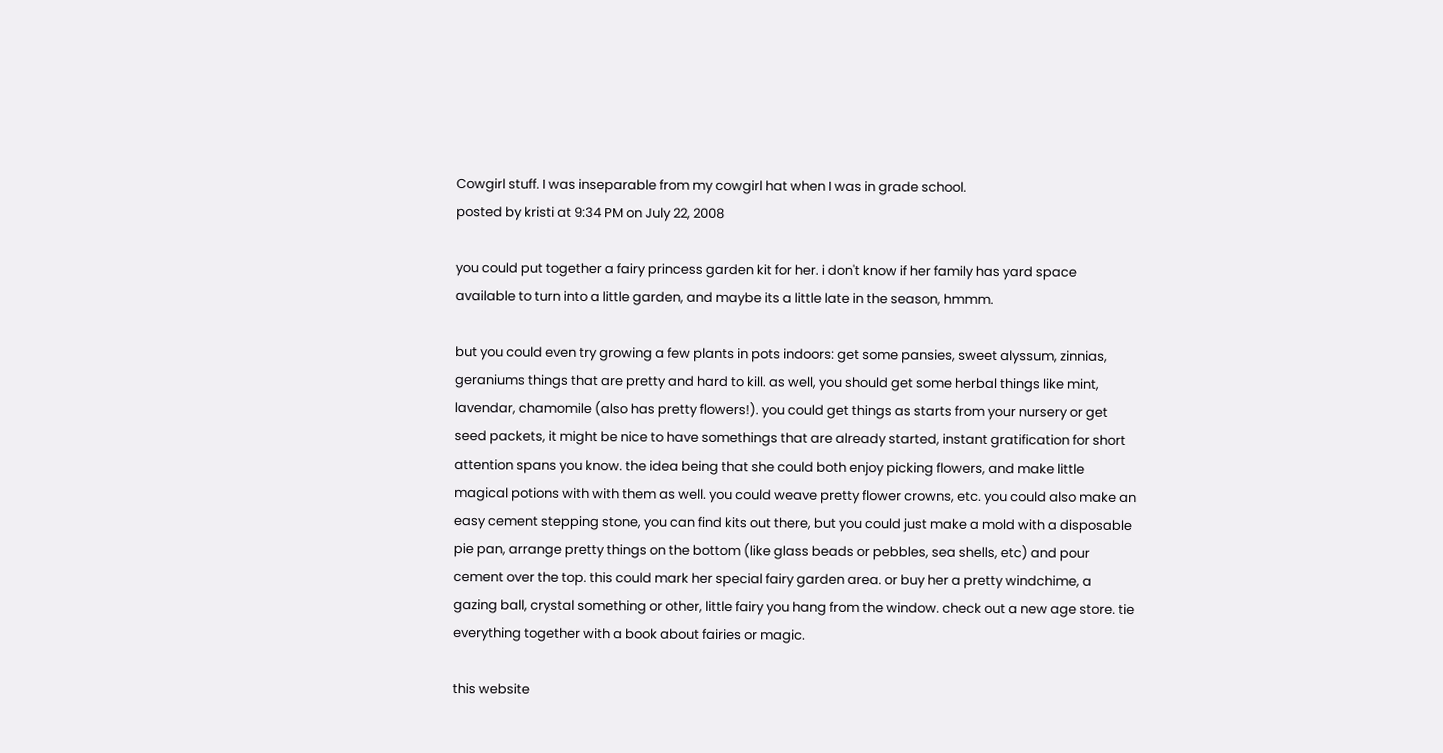Cowgirl stuff. I was inseparable from my cowgirl hat when I was in grade school.
posted by kristi at 9:34 PM on July 22, 2008

you could put together a fairy princess garden kit for her. i don't know if her family has yard space available to turn into a little garden, and maybe its a little late in the season, hmmm.

but you could even try growing a few plants in pots indoors: get some pansies, sweet alyssum, zinnias, geraniums things that are pretty and hard to kill. as well, you should get some herbal things like mint, lavendar, chamomile (also has pretty flowers!). you could get things as starts from your nursery or get seed packets, it might be nice to have somethings that are already started, instant gratification for short attention spans you know. the idea being that she could both enjoy picking flowers, and make little magical potions with with them as well. you could weave pretty flower crowns, etc. you could also make an easy cement stepping stone, you can find kits out there, but you could just make a mold with a disposable pie pan, arrange pretty things on the bottom (like glass beads or pebbles, sea shells, etc) and pour cement over the top. this could mark her special fairy garden area. or buy her a pretty windchime, a gazing ball, crystal something or other, little fairy you hang from the window. check out a new age store. tie everything together with a book about fairies or magic.

this website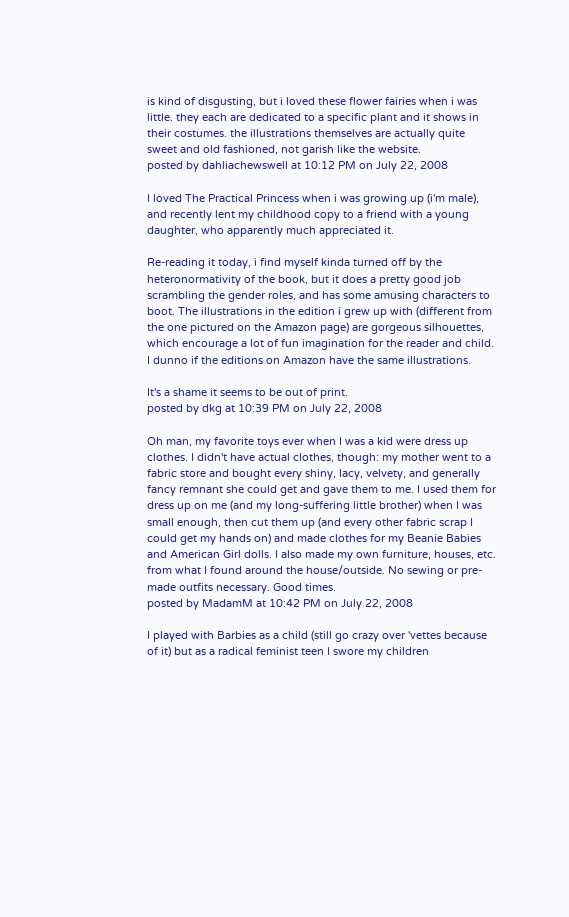is kind of disgusting, but i loved these flower fairies when i was little. they each are dedicated to a specific plant and it shows in their costumes. the illustrations themselves are actually quite sweet and old fashioned, not garish like the website.
posted by dahliachewswell at 10:12 PM on July 22, 2008

I loved The Practical Princess when i was growing up (i'm male), and recently lent my childhood copy to a friend with a young daughter, who apparently much appreciated it.

Re-reading it today, i find myself kinda turned off by the heteronormativity of the book, but it does a pretty good job scrambling the gender roles, and has some amusing characters to boot. The illustrations in the edition i grew up with (different from the one pictured on the Amazon page) are gorgeous silhouettes, which encourage a lot of fun imagination for the reader and child. I dunno if the editions on Amazon have the same illustrations.

It's a shame it seems to be out of print.
posted by dkg at 10:39 PM on July 22, 2008

Oh man, my favorite toys ever when I was a kid were dress up clothes. I didn't have actual clothes, though: my mother went to a fabric store and bought every shiny, lacy, velvety, and generally fancy remnant she could get and gave them to me. I used them for dress up on me (and my long-suffering little brother) when I was small enough, then cut them up (and every other fabric scrap I could get my hands on) and made clothes for my Beanie Babies and American Girl dolls. I also made my own furniture, houses, etc. from what I found around the house/outside. No sewing or pre-made outfits necessary. Good times.
posted by MadamM at 10:42 PM on July 22, 2008

I played with Barbies as a child (still go crazy over 'vettes because of it) but as a radical feminist teen I swore my children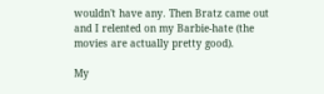wouldn't have any. Then Bratz came out and I relented on my Barbie-hate (the movies are actually pretty good).

My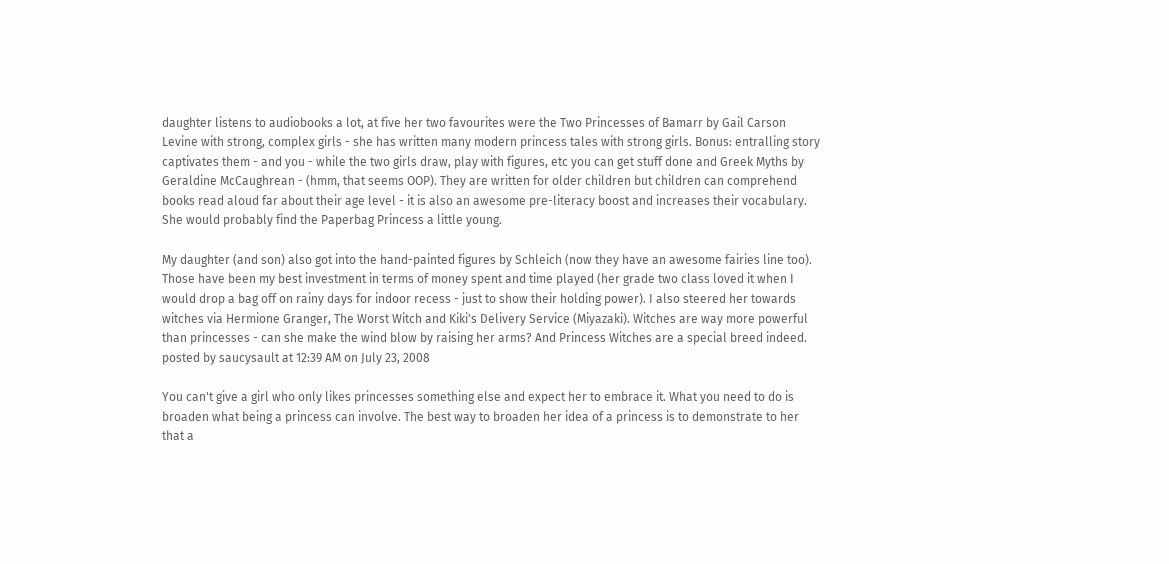daughter listens to audiobooks a lot, at five her two favourites were the Two Princesses of Bamarr by Gail Carson Levine with strong, complex girls - she has written many modern princess tales with strong girls. Bonus: entralling story captivates them - and you - while the two girls draw, play with figures, etc you can get stuff done and Greek Myths by Geraldine McCaughrean - (hmm, that seems OOP). They are written for older children but children can comprehend books read aloud far about their age level - it is also an awesome pre-literacy boost and increases their vocabulary. She would probably find the Paperbag Princess a little young.

My daughter (and son) also got into the hand-painted figures by Schleich (now they have an awesome fairies line too). Those have been my best investment in terms of money spent and time played (her grade two class loved it when I would drop a bag off on rainy days for indoor recess - just to show their holding power). I also steered her towards witches via Hermione Granger, The Worst Witch and Kiki's Delivery Service (Miyazaki). Witches are way more powerful than princesses - can she make the wind blow by raising her arms? And Princess Witches are a special breed indeed.
posted by saucysault at 12:39 AM on July 23, 2008

You can't give a girl who only likes princesses something else and expect her to embrace it. What you need to do is broaden what being a princess can involve. The best way to broaden her idea of a princess is to demonstrate to her that a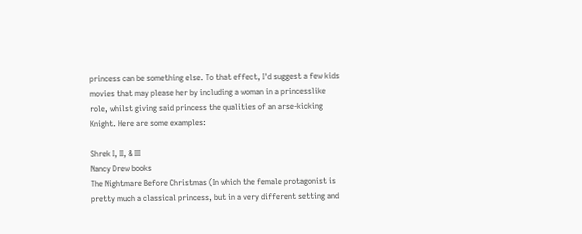princess can be something else. To that effect, I'd suggest a few kids movies that may please her by including a woman in a princesslike role, whilst giving said princess the qualities of an arse-kicking Knight. Here are some examples:

Shrek I, II, & III
Nancy Drew books
The Nightmare Before Christmas (In which the female protagonist is pretty much a classical princess, but in a very different setting and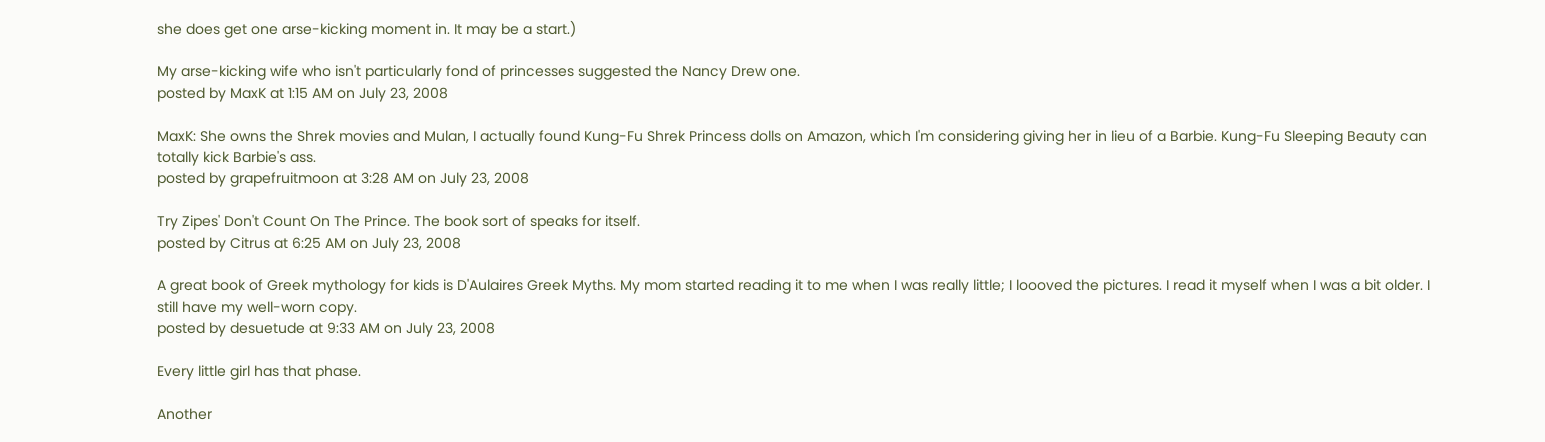she does get one arse-kicking moment in. It may be a start.)

My arse-kicking wife who isn't particularly fond of princesses suggested the Nancy Drew one.
posted by MaxK at 1:15 AM on July 23, 2008

MaxK: She owns the Shrek movies and Mulan, I actually found Kung-Fu Shrek Princess dolls on Amazon, which I'm considering giving her in lieu of a Barbie. Kung-Fu Sleeping Beauty can totally kick Barbie's ass.
posted by grapefruitmoon at 3:28 AM on July 23, 2008

Try Zipes' Don't Count On The Prince. The book sort of speaks for itself.
posted by Citrus at 6:25 AM on July 23, 2008

A great book of Greek mythology for kids is D'Aulaires Greek Myths. My mom started reading it to me when I was really little; I loooved the pictures. I read it myself when I was a bit older. I still have my well-worn copy.
posted by desuetude at 9:33 AM on July 23, 2008

Every little girl has that phase.

Another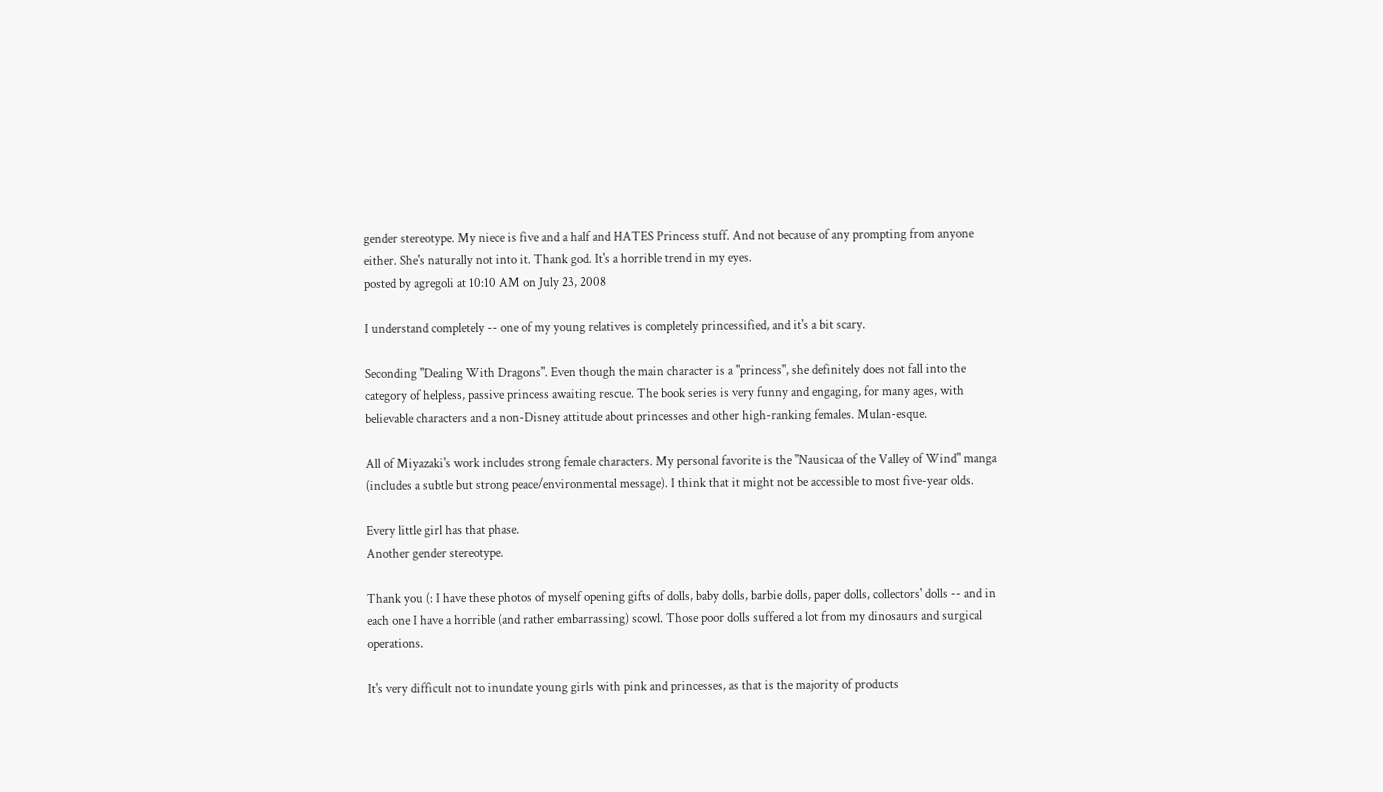gender stereotype. My niece is five and a half and HATES Princess stuff. And not because of any prompting from anyone either. She's naturally not into it. Thank god. It's a horrible trend in my eyes.
posted by agregoli at 10:10 AM on July 23, 2008

I understand completely -- one of my young relatives is completely princessified, and it's a bit scary.

Seconding "Dealing With Dragons". Even though the main character is a "princess", she definitely does not fall into the category of helpless, passive princess awaiting rescue. The book series is very funny and engaging, for many ages, with believable characters and a non-Disney attitude about princesses and other high-ranking females. Mulan-esque.

All of Miyazaki's work includes strong female characters. My personal favorite is the "Nausicaa of the Valley of Wind" manga (includes a subtle but strong peace/environmental message). I think that it might not be accessible to most five-year olds.

Every little girl has that phase.
Another gender stereotype.

Thank you (: I have these photos of myself opening gifts of dolls, baby dolls, barbie dolls, paper dolls, collectors' dolls -- and in each one I have a horrible (and rather embarrassing) scowl. Those poor dolls suffered a lot from my dinosaurs and surgical operations.

It's very difficult not to inundate young girls with pink and princesses, as that is the majority of products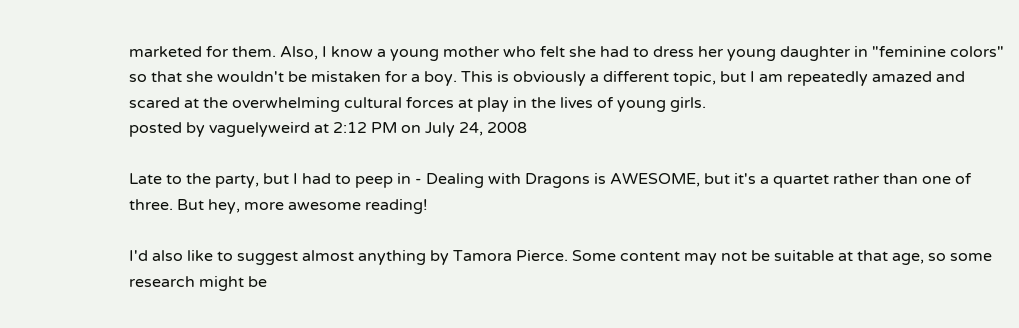marketed for them. Also, I know a young mother who felt she had to dress her young daughter in "feminine colors" so that she wouldn't be mistaken for a boy. This is obviously a different topic, but I am repeatedly amazed and scared at the overwhelming cultural forces at play in the lives of young girls.
posted by vaguelyweird at 2:12 PM on July 24, 2008

Late to the party, but I had to peep in - Dealing with Dragons is AWESOME, but it's a quartet rather than one of three. But hey, more awesome reading!

I'd also like to suggest almost anything by Tamora Pierce. Some content may not be suitable at that age, so some research might be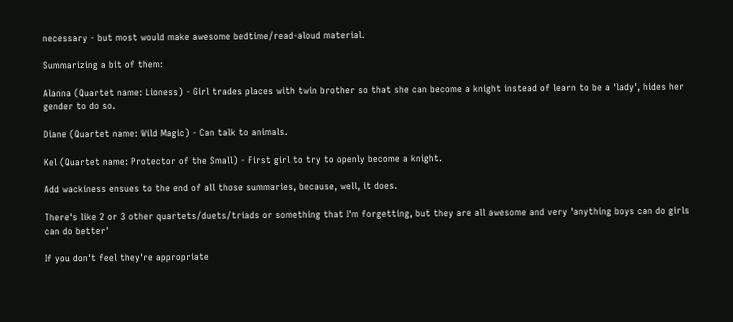necessary - but most would make awesome bedtime/read-aloud material.

Summarizing a bit of them:

Alanna (Quartet name: Lioness) - Girl trades places with twin brother so that she can become a knight instead of learn to be a 'lady', hides her gender to do so.

Diane (Quartet name: Wild Magic) - Can talk to animals.

Kel (Quartet name: Protector of the Small) - First girl to try to openly become a knight.

Add wackiness ensues to the end of all those summaries, because, well, it does.

There's like 2 or 3 other quartets/duets/triads or something that I'm forgetting, but they are all awesome and very 'anything boys can do girls can do better'

If you don't feel they're appropriate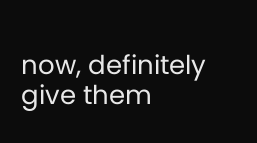now, definitely give them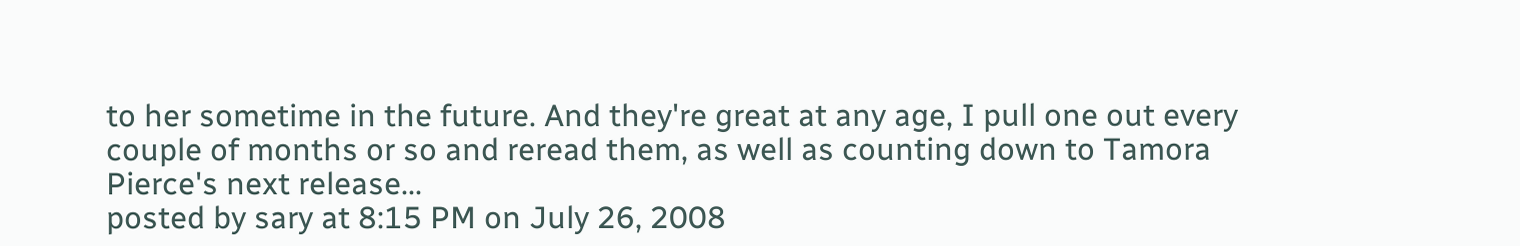to her sometime in the future. And they're great at any age, I pull one out every couple of months or so and reread them, as well as counting down to Tamora Pierce's next release...
posted by sary at 8:15 PM on July 26, 2008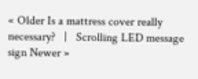« Older Is a mattress cover really necessary?   |   Scrolling LED message sign Newer »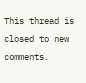This thread is closed to new comments.